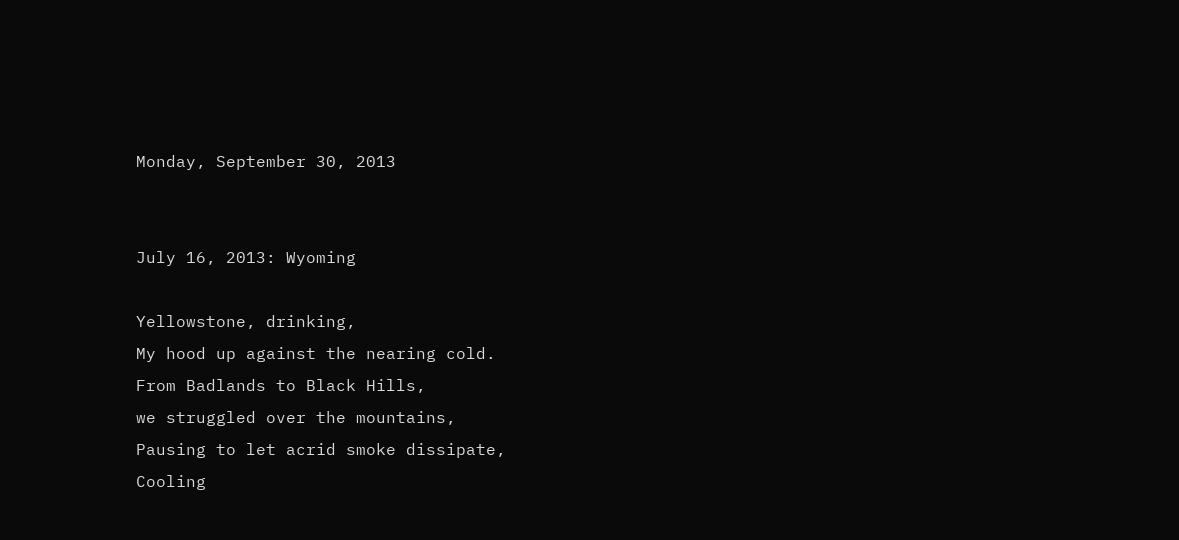Monday, September 30, 2013


July 16, 2013: Wyoming

Yellowstone, drinking,
My hood up against the nearing cold.
From Badlands to Black Hills,
we struggled over the mountains,
Pausing to let acrid smoke dissipate,
Cooling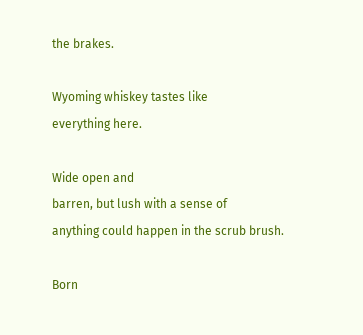the brakes.

Wyoming whiskey tastes like
everything here.

Wide open and
barren, but lush with a sense of
anything could happen in the scrub brush.

Born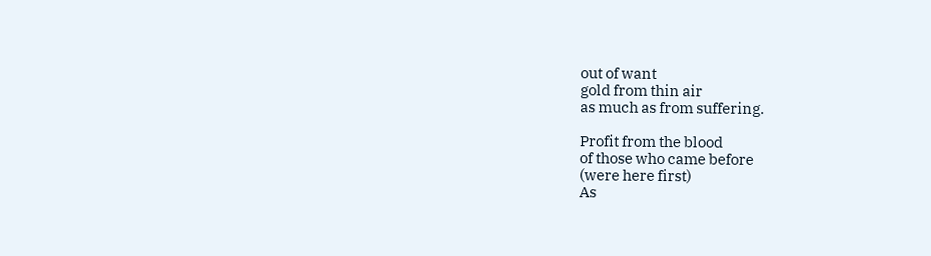out of want
gold from thin air
as much as from suffering.

Profit from the blood
of those who came before
(were here first)
As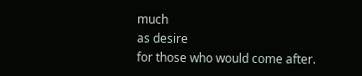much
as desire
for those who would come after.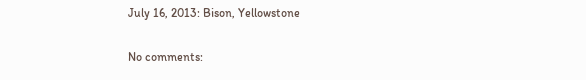July 16, 2013: Bison, Yellowstone

No comments: